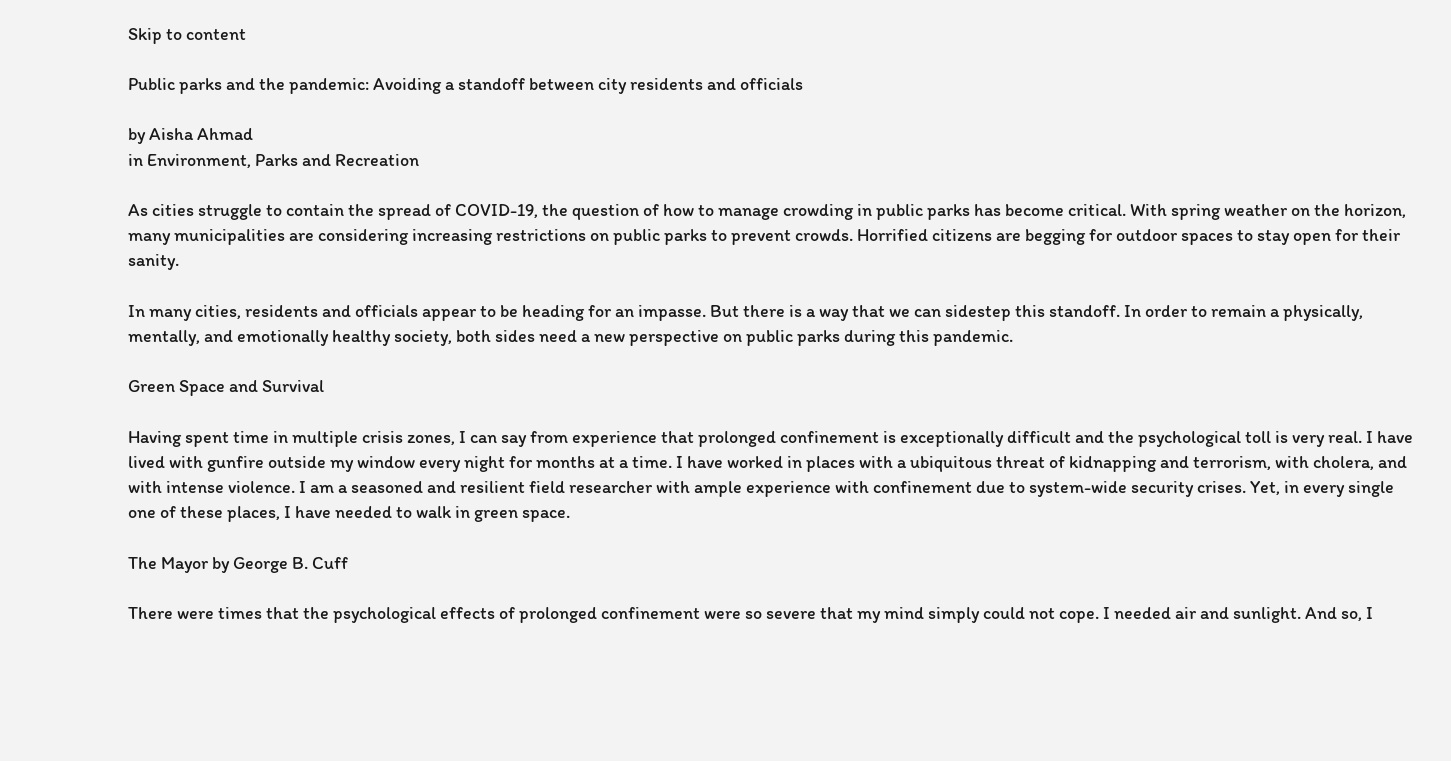Skip to content

Public parks and the pandemic: Avoiding a standoff between city residents and officials

by Aisha Ahmad
in Environment, Parks and Recreation

As cities struggle to contain the spread of COVID-19, the question of how to manage crowding in public parks has become critical. With spring weather on the horizon, many municipalities are considering increasing restrictions on public parks to prevent crowds. Horrified citizens are begging for outdoor spaces to stay open for their sanity.

In many cities, residents and officials appear to be heading for an impasse. But there is a way that we can sidestep this standoff. In order to remain a physically, mentally, and emotionally healthy society, both sides need a new perspective on public parks during this pandemic.

Green Space and Survival

Having spent time in multiple crisis zones, I can say from experience that prolonged confinement is exceptionally difficult and the psychological toll is very real. I have lived with gunfire outside my window every night for months at a time. I have worked in places with a ubiquitous threat of kidnapping and terrorism, with cholera, and with intense violence. I am a seasoned and resilient field researcher with ample experience with confinement due to system-wide security crises. Yet, in every single one of these places, I have needed to walk in green space.

The Mayor by George B. Cuff

There were times that the psychological effects of prolonged confinement were so severe that my mind simply could not cope. I needed air and sunlight. And so, I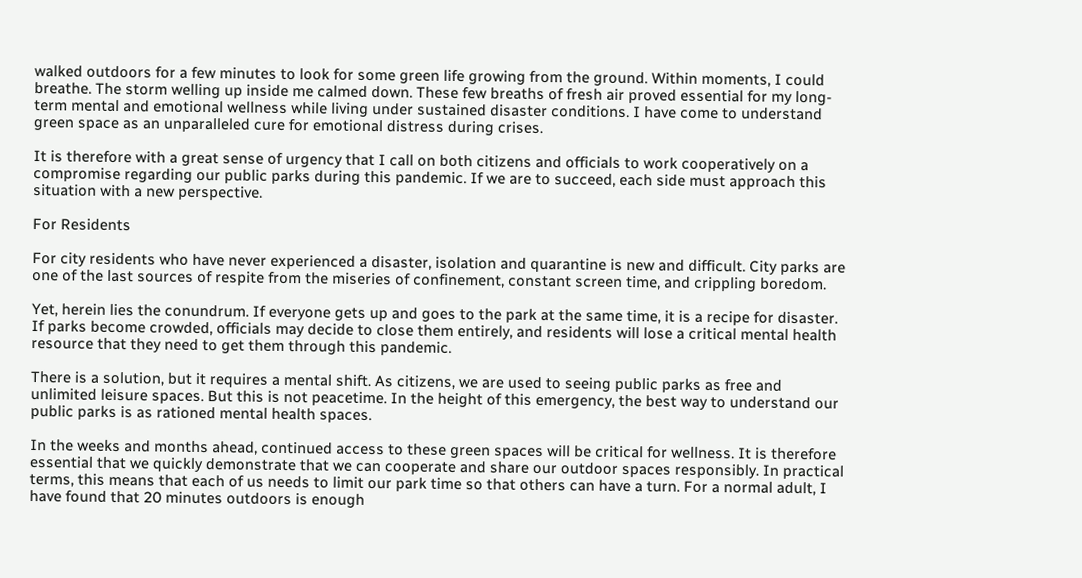walked outdoors for a few minutes to look for some green life growing from the ground. Within moments, I could breathe. The storm welling up inside me calmed down. These few breaths of fresh air proved essential for my long-term mental and emotional wellness while living under sustained disaster conditions. I have come to understand green space as an unparalleled cure for emotional distress during crises.

It is therefore with a great sense of urgency that I call on both citizens and officials to work cooperatively on a compromise regarding our public parks during this pandemic. If we are to succeed, each side must approach this situation with a new perspective.

For Residents

For city residents who have never experienced a disaster, isolation and quarantine is new and difficult. City parks are one of the last sources of respite from the miseries of confinement, constant screen time, and crippling boredom.

Yet, herein lies the conundrum. If everyone gets up and goes to the park at the same time, it is a recipe for disaster. If parks become crowded, officials may decide to close them entirely, and residents will lose a critical mental health resource that they need to get them through this pandemic.

There is a solution, but it requires a mental shift. As citizens, we are used to seeing public parks as free and unlimited leisure spaces. But this is not peacetime. In the height of this emergency, the best way to understand our public parks is as rationed mental health spaces.

In the weeks and months ahead, continued access to these green spaces will be critical for wellness. It is therefore essential that we quickly demonstrate that we can cooperate and share our outdoor spaces responsibly. In practical terms, this means that each of us needs to limit our park time so that others can have a turn. For a normal adult, I have found that 20 minutes outdoors is enough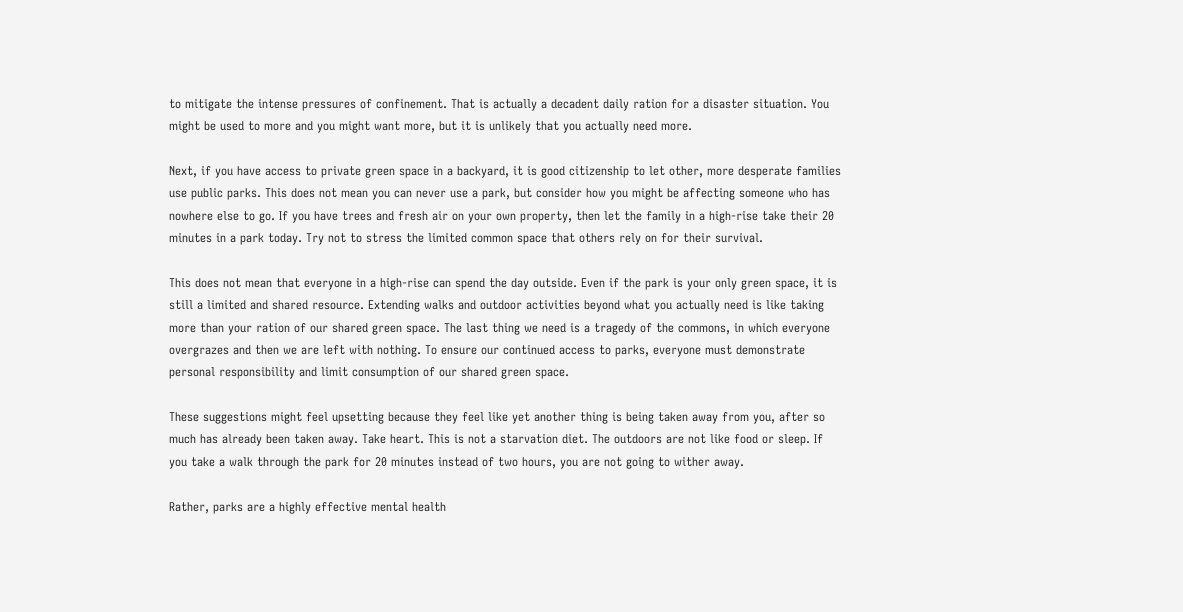to mitigate the intense pressures of confinement. That is actually a decadent daily ration for a disaster situation. You might be used to more and you might want more, but it is unlikely that you actually need more.

Next, if you have access to private green space in a backyard, it is good citizenship to let other, more desperate families use public parks. This does not mean you can never use a park, but consider how you might be affecting someone who has nowhere else to go. If you have trees and fresh air on your own property, then let the family in a high-rise take their 20 minutes in a park today. Try not to stress the limited common space that others rely on for their survival.

This does not mean that everyone in a high-rise can spend the day outside. Even if the park is your only green space, it is still a limited and shared resource. Extending walks and outdoor activities beyond what you actually need is like taking more than your ration of our shared green space. The last thing we need is a tragedy of the commons, in which everyone overgrazes and then we are left with nothing. To ensure our continued access to parks, everyone must demonstrate personal responsibility and limit consumption of our shared green space.

These suggestions might feel upsetting because they feel like yet another thing is being taken away from you, after so much has already been taken away. Take heart. This is not a starvation diet. The outdoors are not like food or sleep. If you take a walk through the park for 20 minutes instead of two hours, you are not going to wither away.

Rather, parks are a highly effective mental health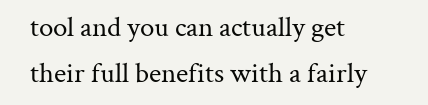tool and you can actually get their full benefits with a fairly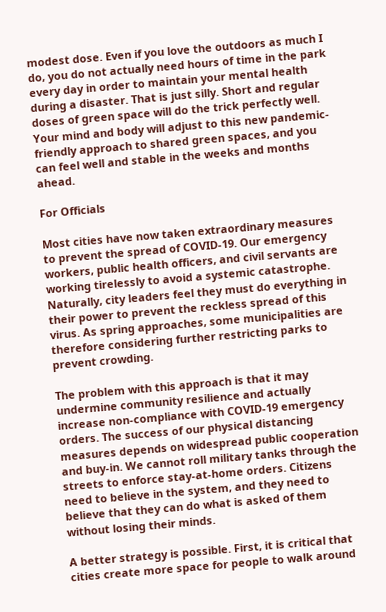modest dose. Even if you love the outdoors as much I do, you do not actually need hours of time in the park every day in order to maintain your mental health during a disaster. That is just silly. Short and regular doses of green space will do the trick perfectly well. Your mind and body will adjust to this new pandemic-friendly approach to shared green spaces, and you can feel well and stable in the weeks and months ahead.

For Officials

Most cities have now taken extraordinary measures to prevent the spread of COVID-19. Our emergency workers, public health officers, and civil servants are working tirelessly to avoid a systemic catastrophe. Naturally, city leaders feel they must do everything in their power to prevent the reckless spread of this virus. As spring approaches, some municipalities are therefore considering further restricting parks to prevent crowding.

The problem with this approach is that it may undermine community resilience and actually increase non-compliance with COVID-19 emergency orders. The success of our physical distancing measures depends on widespread public cooperation and buy-in. We cannot roll military tanks through the streets to enforce stay-at-home orders. Citizens need to believe in the system, and they need to believe that they can do what is asked of them without losing their minds.

A better strategy is possible. First, it is critical that cities create more space for people to walk around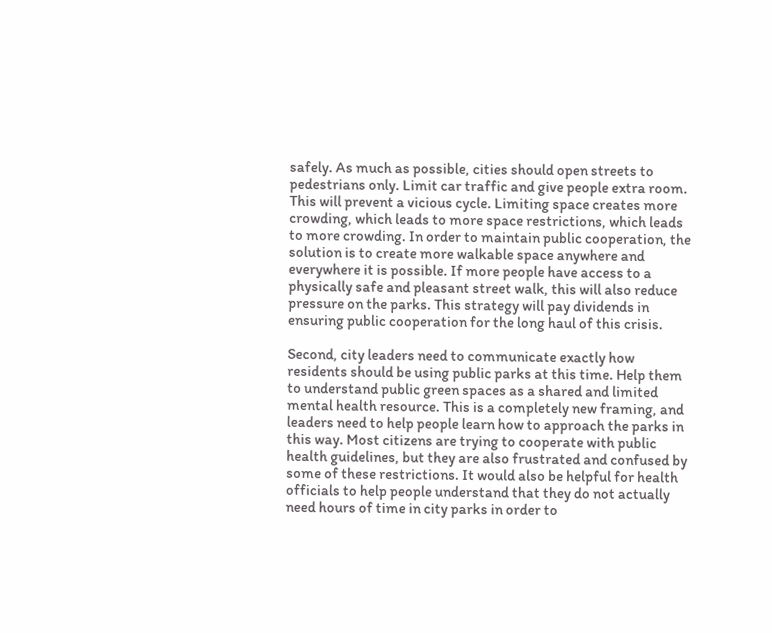safely. As much as possible, cities should open streets to pedestrians only. Limit car traffic and give people extra room. This will prevent a vicious cycle. Limiting space creates more crowding, which leads to more space restrictions, which leads to more crowding. In order to maintain public cooperation, the solution is to create more walkable space anywhere and everywhere it is possible. If more people have access to a physically safe and pleasant street walk, this will also reduce pressure on the parks. This strategy will pay dividends in ensuring public cooperation for the long haul of this crisis.

Second, city leaders need to communicate exactly how residents should be using public parks at this time. Help them to understand public green spaces as a shared and limited mental health resource. This is a completely new framing, and leaders need to help people learn how to approach the parks in this way. Most citizens are trying to cooperate with public health guidelines, but they are also frustrated and confused by some of these restrictions. It would also be helpful for health officials to help people understand that they do not actually need hours of time in city parks in order to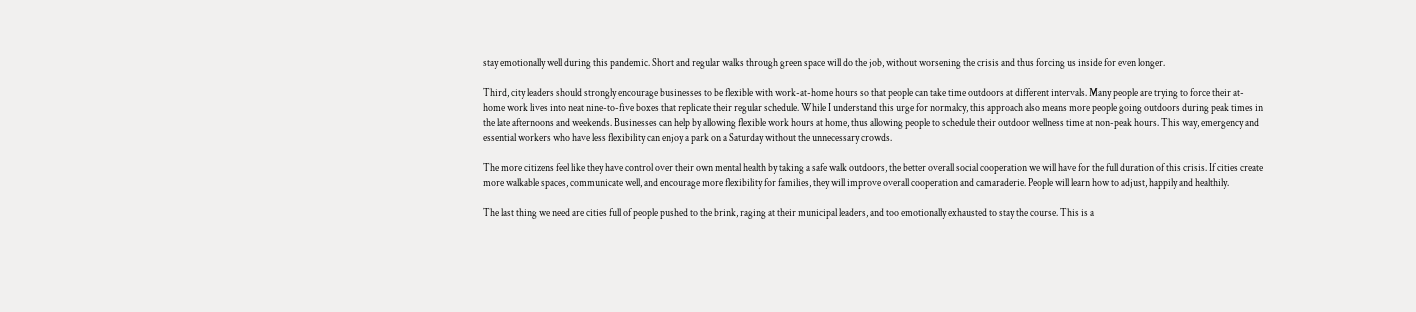stay emotionally well during this pandemic. Short and regular walks through green space will do the job, without worsening the crisis and thus forcing us inside for even longer.

Third, city leaders should strongly encourage businesses to be flexible with work-at-home hours so that people can take time outdoors at different intervals. Many people are trying to force their at-home work lives into neat nine-to-five boxes that replicate their regular schedule. While I understand this urge for normalcy, this approach also means more people going outdoors during peak times in the late afternoons and weekends. Businesses can help by allowing flexible work hours at home, thus allowing people to schedule their outdoor wellness time at non-peak hours. This way, emergency and essential workers who have less flexibility can enjoy a park on a Saturday without the unnecessary crowds.

The more citizens feel like they have control over their own mental health by taking a safe walk outdoors, the better overall social cooperation we will have for the full duration of this crisis. If cities create more walkable spaces, communicate well, and encourage more flexibility for families, they will improve overall cooperation and camaraderie. People will learn how to adjust, happily and healthily.

The last thing we need are cities full of people pushed to the brink, raging at their municipal leaders, and too emotionally exhausted to stay the course. This is a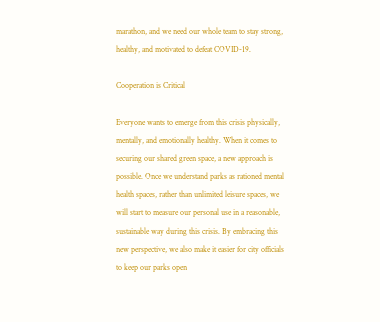marathon, and we need our whole team to stay strong, healthy, and motivated to defeat COVID-19.

Cooperation is Critical

Everyone wants to emerge from this crisis physically, mentally, and emotionally healthy. When it comes to securing our shared green space, a new approach is possible. Once we understand parks as rationed mental health spaces, rather than unlimited leisure spaces, we will start to measure our personal use in a reasonable, sustainable way during this crisis. By embracing this new perspective, we also make it easier for city officials to keep our parks open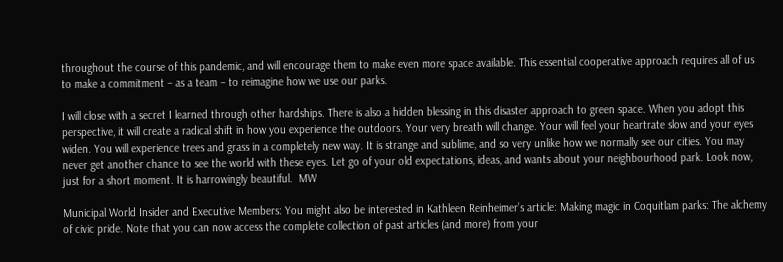throughout the course of this pandemic, and will encourage them to make even more space available. This essential cooperative approach requires all of us to make a commitment – as a team – to reimagine how we use our parks.

I will close with a secret I learned through other hardships. There is also a hidden blessing in this disaster approach to green space. When you adopt this perspective, it will create a radical shift in how you experience the outdoors. Your very breath will change. Your will feel your heartrate slow and your eyes widen. You will experience trees and grass in a completely new way. It is strange and sublime, and so very unlike how we normally see our cities. You may never get another chance to see the world with these eyes. Let go of your old expectations, ideas, and wants about your neighbourhood park. Look now, just for a short moment. It is harrowingly beautiful.  MW

Municipal World Insider and Executive Members: You might also be interested in Kathleen Reinheimer’s article: Making magic in Coquitlam parks: The alchemy of civic pride. Note that you can now access the complete collection of past articles (and more) from your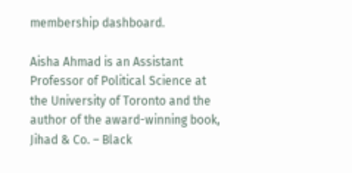membership dashboard.

Aisha Ahmad is an Assistant Professor of Political Science at the University of Toronto and the author of the award-winning book, Jihad & Co. – Black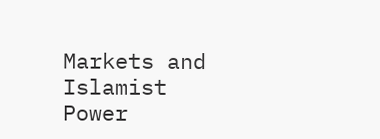Markets and Islamist Power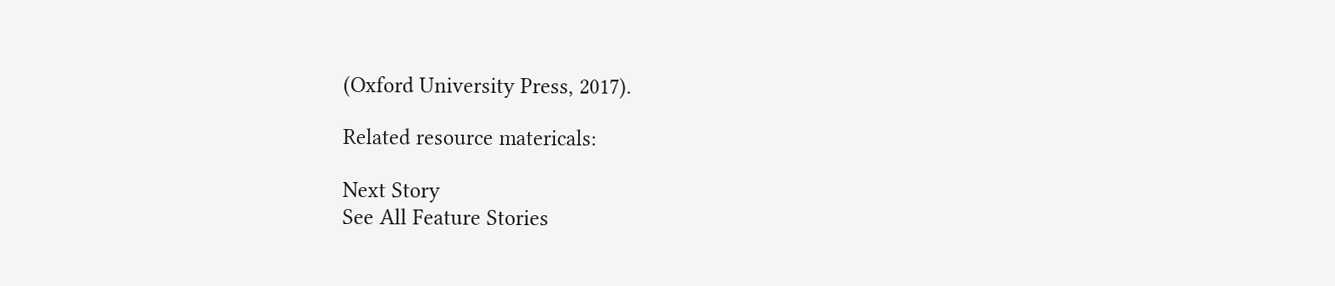(Oxford University Press, 2017).

Related resource matericals:

Next Story
See All Feature Stories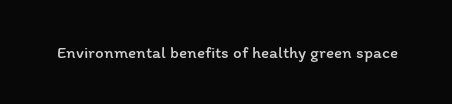Environmental benefits of healthy green space